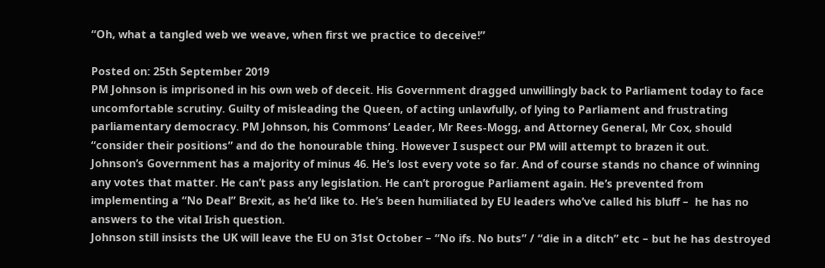“Oh, what a tangled web we weave, when first we practice to deceive!”

Posted on: 25th September 2019
PM Johnson is imprisoned in his own web of deceit. His Government dragged unwillingly back to Parliament today to face uncomfortable scrutiny. Guilty of misleading the Queen, of acting unlawfully, of lying to Parliament and frustrating parliamentary democracy. PM Johnson, his Commons’ Leader, Mr Rees-Mogg, and Attorney General, Mr Cox, should “consider their positions” and do the honourable thing. However I suspect our PM will attempt to brazen it out.
Johnson’s Government has a majority of minus 46. He’s lost every vote so far. And of course stands no chance of winning any votes that matter. He can’t pass any legislation. He can’t prorogue Parliament again. He’s prevented from implementing a “No Deal” Brexit, as he’d like to. He’s been humiliated by EU leaders who’ve called his bluff –  he has no answers to the vital Irish question.
Johnson still insists the UK will leave the EU on 31st October – “No ifs. No buts” / “die in a ditch” etc – but he has destroyed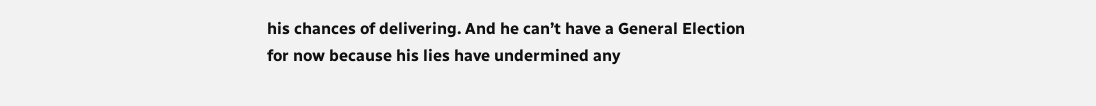his chances of delivering. And he can’t have a General Election for now because his lies have undermined any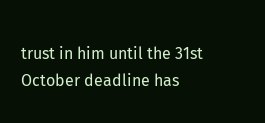trust in him until the 31st October deadline has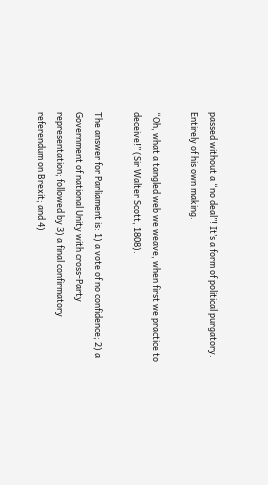passed without a “no deal”! It’s a form of political purgatory. Entirely of his own making.

“Oh, what a tangled web we weave, when first we practice to deceive!” (Sir Walter Scott, 1808).

The answer for Parliament is: 1) a vote of no confidence; 2) a Government of national Unity with cross-Party representation; followed by 3) a final confirmatory referendum on Brexit; and 4)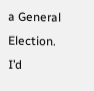a General Election. I’d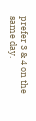prefer 3 & 4 on the same day.